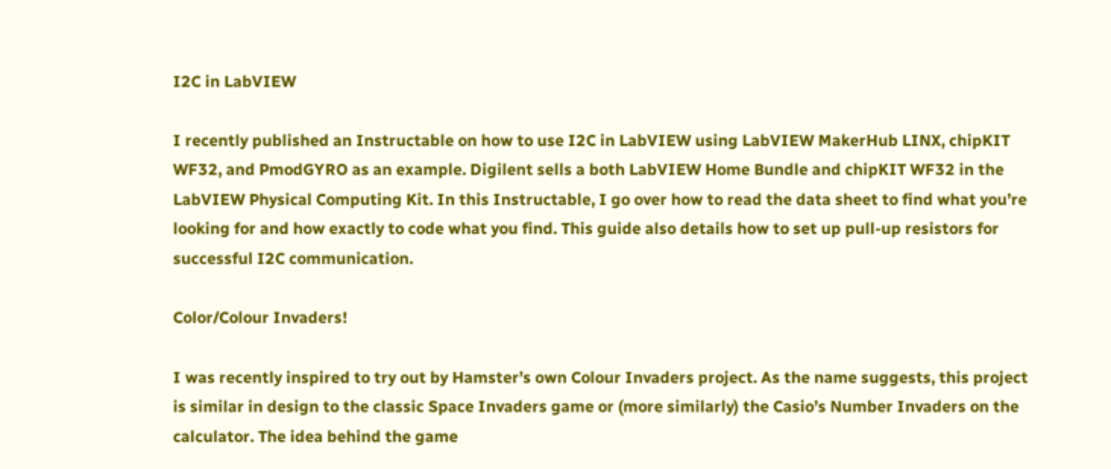I2C in LabVIEW

I recently published an Instructable on how to use I2C in LabVIEW using LabVIEW MakerHub LINX, chipKIT WF32, and PmodGYRO as an example. Digilent sells a both LabVIEW Home Bundle and chipKIT WF32 in the LabVIEW Physical Computing Kit. In this Instructable, I go over how to read the data sheet to find what you’re looking for and how exactly to code what you find. This guide also details how to set up pull-up resistors for successful I2C communication.

Color/Colour Invaders!

I was recently inspired to try out by Hamster’s own Colour Invaders project. As the name suggests, this project is similar in design to the classic Space Invaders game or (more similarly) the Casio’s Number Invaders on the calculator. The idea behind the game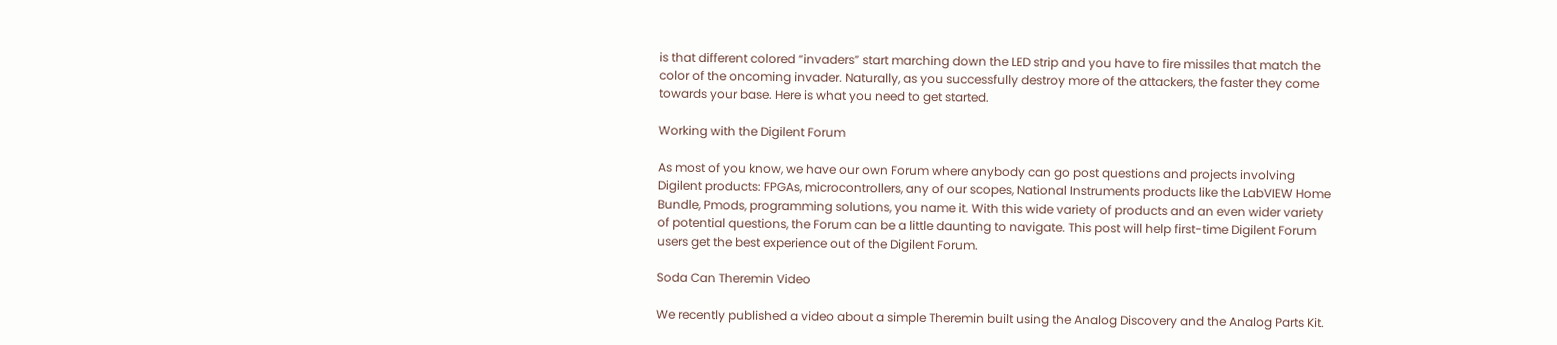is that different colored “invaders” start marching down the LED strip and you have to fire missiles that match the color of the oncoming invader. Naturally, as you successfully destroy more of the attackers, the faster they come towards your base. Here is what you need to get started.

Working with the Digilent Forum

As most of you know, we have our own Forum where anybody can go post questions and projects involving Digilent products: FPGAs, microcontrollers, any of our scopes, National Instruments products like the LabVIEW Home Bundle, Pmods, programming solutions, you name it. With this wide variety of products and an even wider variety of potential questions, the Forum can be a little daunting to navigate. This post will help first-time Digilent Forum users get the best experience out of the Digilent Forum.

Soda Can Theremin Video

We recently published a video about a simple Theremin built using the Analog Discovery and the Analog Parts Kit.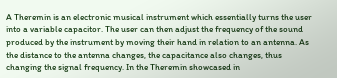A Theremin is an electronic musical instrument which essentially turns the user into a variable capacitor. The user can then adjust the frequency of the sound produced by the instrument by moving their hand in relation to an antenna. As the distance to the antenna changes, the capacitance also changes, thus changing the signal frequency. In the Theremin showcased in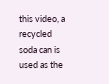this video, a recycled soda can is used as the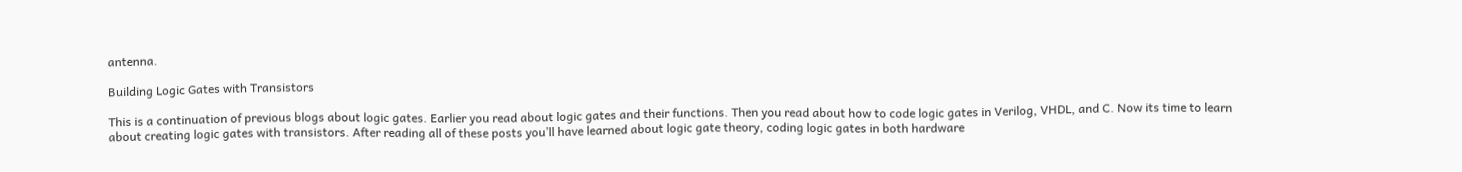antenna.

Building Logic Gates with Transistors

This is a continuation of previous blogs about logic gates. Earlier you read about logic gates and their functions. Then you read about how to code logic gates in Verilog, VHDL, and C. Now its time to learn about creating logic gates with transistors. After reading all of these posts you’ll have learned about logic gate theory, coding logic gates in both hardware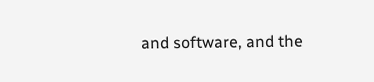and software, and the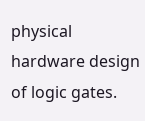physical hardware design of logic gates.